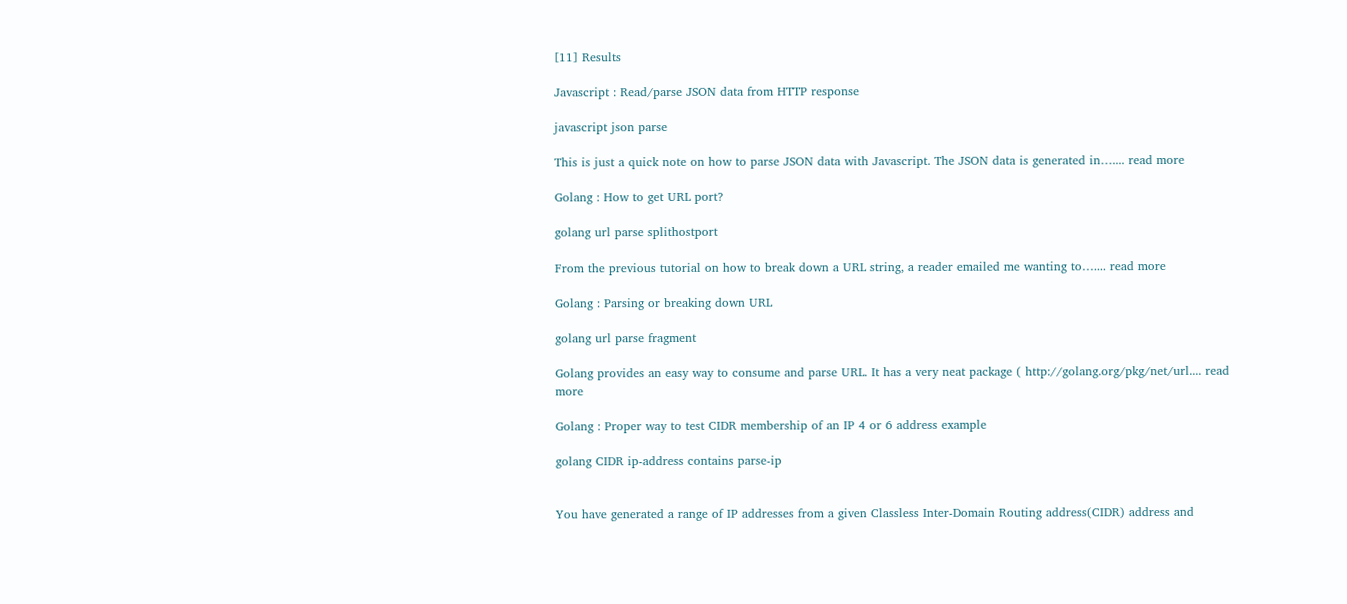[11] Results

Javascript : Read/parse JSON data from HTTP response

javascript json parse

This is just a quick note on how to parse JSON data with Javascript. The JSON data is generated in….... read more

Golang : How to get URL port?

golang url parse splithostport

From the previous tutorial on how to break down a URL string, a reader emailed me wanting to….... read more

Golang : Parsing or breaking down URL

golang url parse fragment

Golang provides an easy way to consume and parse URL. It has a very neat package ( http://golang.org/pkg/net/url.... read more

Golang : Proper way to test CIDR membership of an IP 4 or 6 address example

golang CIDR ip-address contains parse-ip


You have generated a range of IP addresses from a given Classless Inter-Domain Routing address(CIDR) address and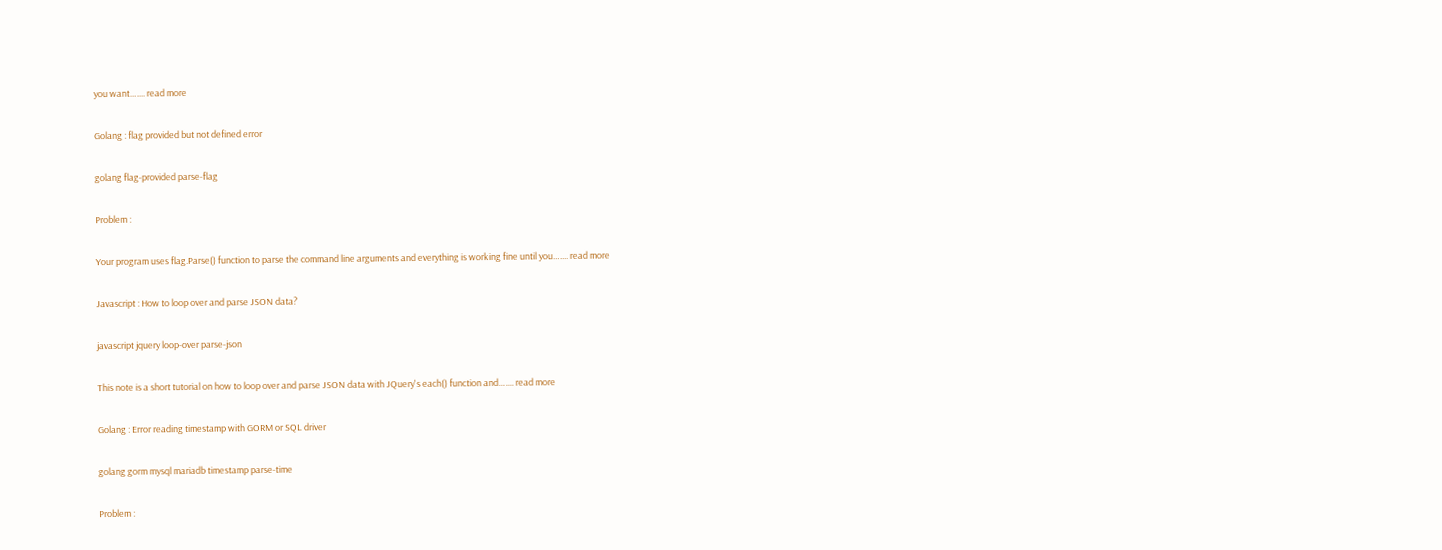you want….... read more

Golang : flag provided but not defined error

golang flag-provided parse-flag

Problem :

Your program uses flag.Parse() function to parse the command line arguments and everything is working fine until you….... read more

Javascript : How to loop over and parse JSON data?

javascript jquery loop-over parse-json

This note is a short tutorial on how to loop over and parse JSON data with JQuery's each() function and….... read more

Golang : Error reading timestamp with GORM or SQL driver

golang gorm mysql mariadb timestamp parse-time

Problem :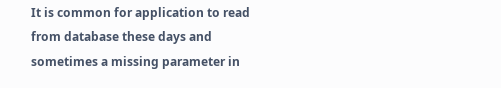It is common for application to read from database these days and sometimes a missing parameter in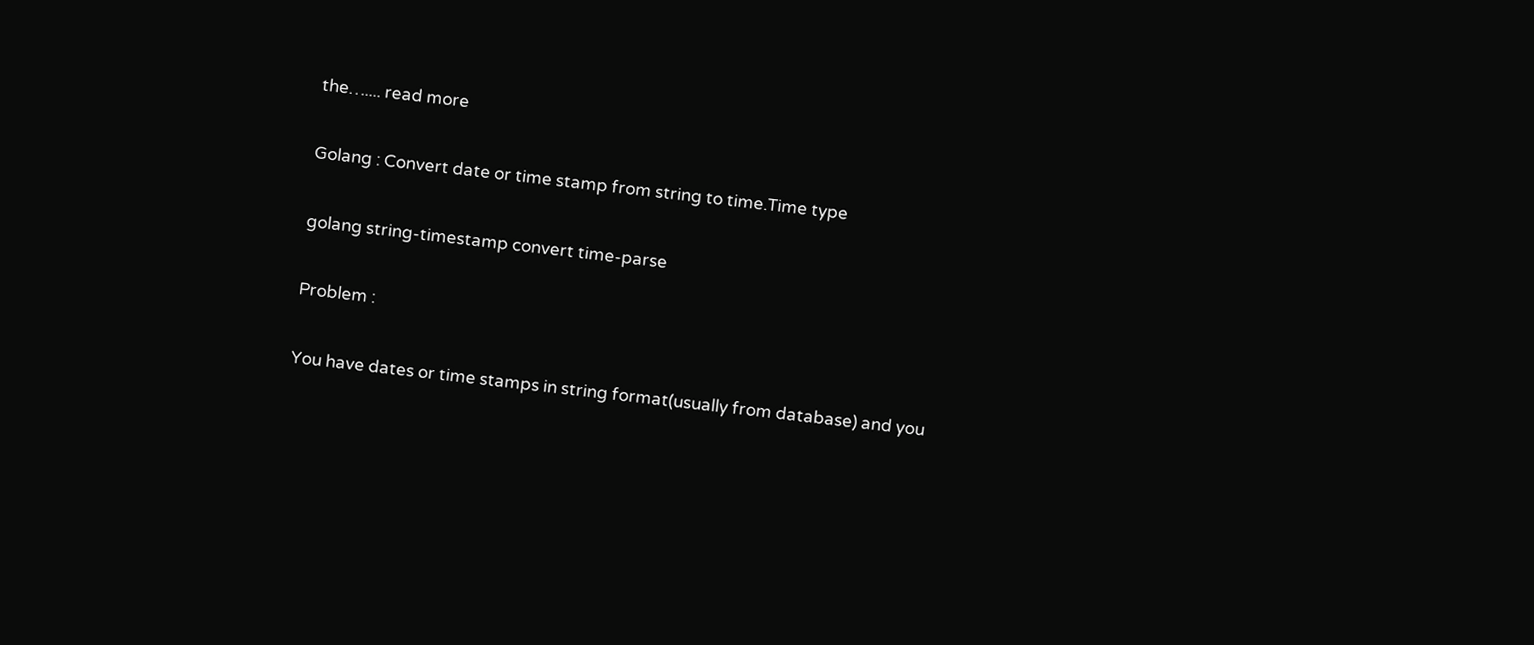the….... read more

Golang : Convert date or time stamp from string to time.Time type

golang string-timestamp convert time-parse

Problem :

You have dates or time stamps in string format(usually from database) and you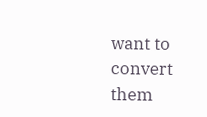want to convert them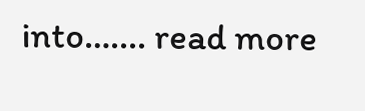into….... read more